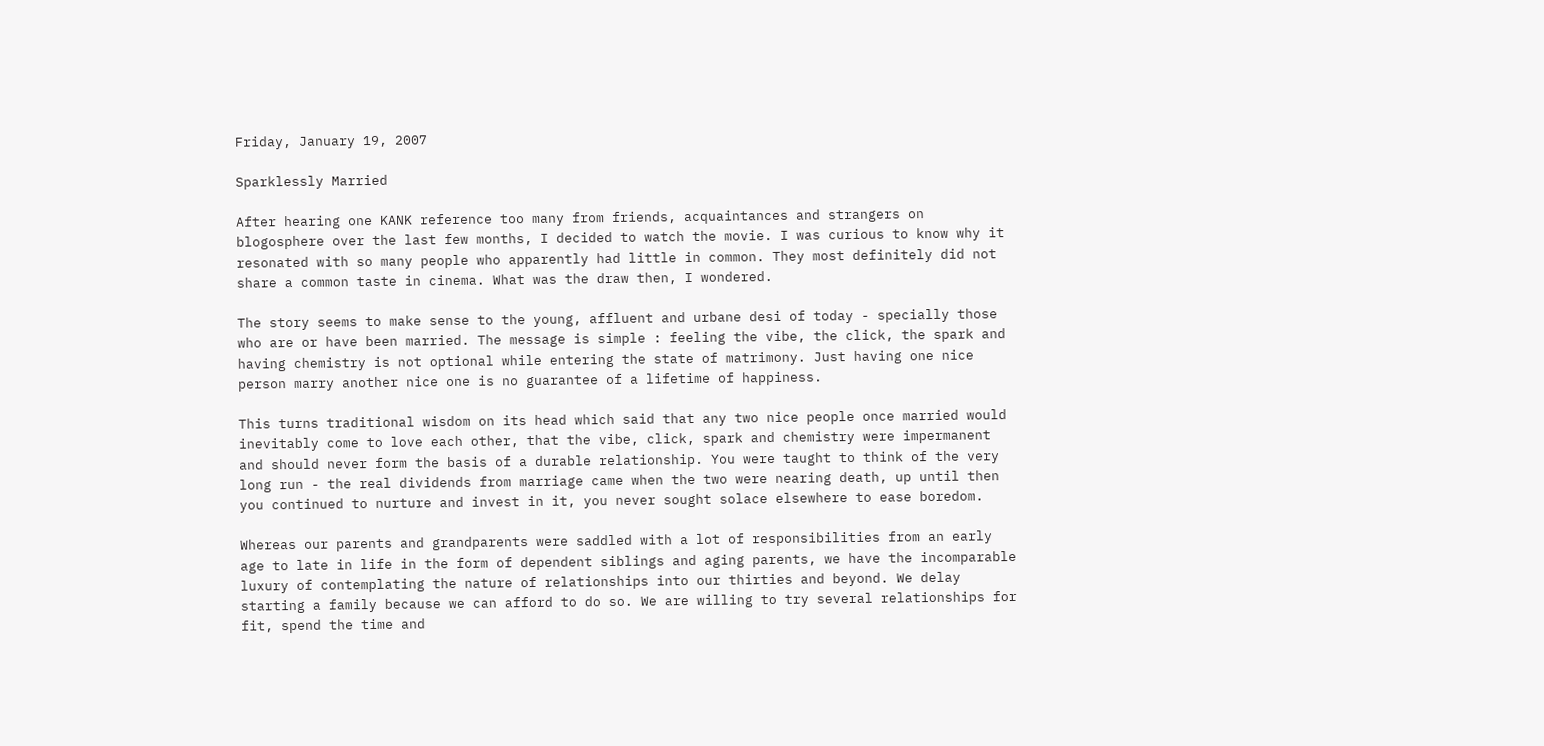Friday, January 19, 2007

Sparklessly Married

After hearing one KANK reference too many from friends, acquaintances and strangers on blogosphere over the last few months, I decided to watch the movie. I was curious to know why it resonated with so many people who apparently had little in common. They most definitely did not share a common taste in cinema. What was the draw then, I wondered.

The story seems to make sense to the young, affluent and urbane desi of today - specially those who are or have been married. The message is simple : feeling the vibe, the click, the spark and having chemistry is not optional while entering the state of matrimony. Just having one nice person marry another nice one is no guarantee of a lifetime of happiness.

This turns traditional wisdom on its head which said that any two nice people once married would inevitably come to love each other, that the vibe, click, spark and chemistry were impermanent and should never form the basis of a durable relationship. You were taught to think of the very long run - the real dividends from marriage came when the two were nearing death, up until then you continued to nurture and invest in it, you never sought solace elsewhere to ease boredom.

Whereas our parents and grandparents were saddled with a lot of responsibilities from an early age to late in life in the form of dependent siblings and aging parents, we have the incomparable luxury of contemplating the nature of relationships into our thirties and beyond. We delay starting a family because we can afford to do so. We are willing to try several relationships for fit, spend the time and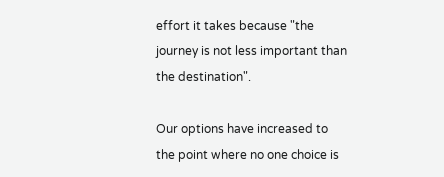effort it takes because "the journey is not less important than the destination".

Our options have increased to the point where no one choice is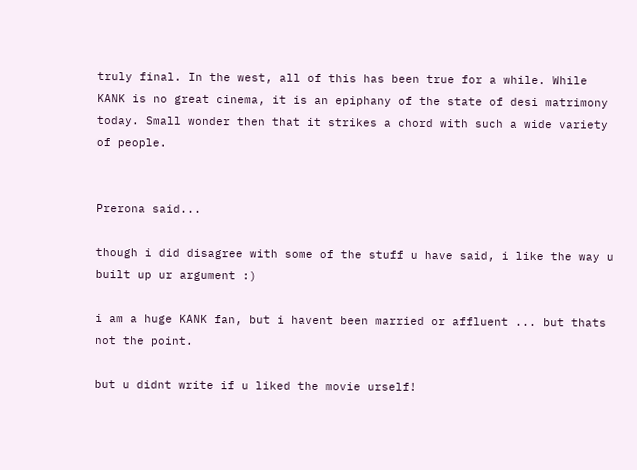truly final. In the west, all of this has been true for a while. While KANK is no great cinema, it is an epiphany of the state of desi matrimony today. Small wonder then that it strikes a chord with such a wide variety of people.


Prerona said...

though i did disagree with some of the stuff u have said, i like the way u built up ur argument :)

i am a huge KANK fan, but i havent been married or affluent ... but thats not the point.

but u didnt write if u liked the movie urself!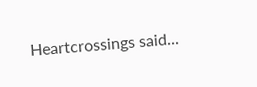Heartcrossings said...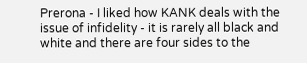Prerona - I liked how KANK deals with the issue of infidelity - it is rarely all black and white and there are four sides to the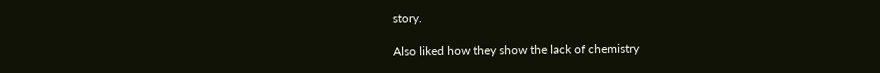story.

Also liked how they show the lack of chemistry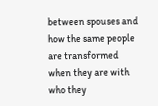between spouses and how the same people are transformed when they are with who they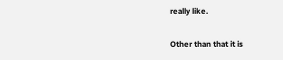really like.

Other than that it is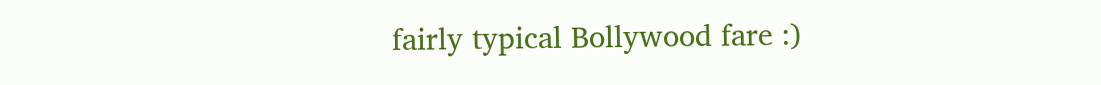fairly typical Bollywood fare :)